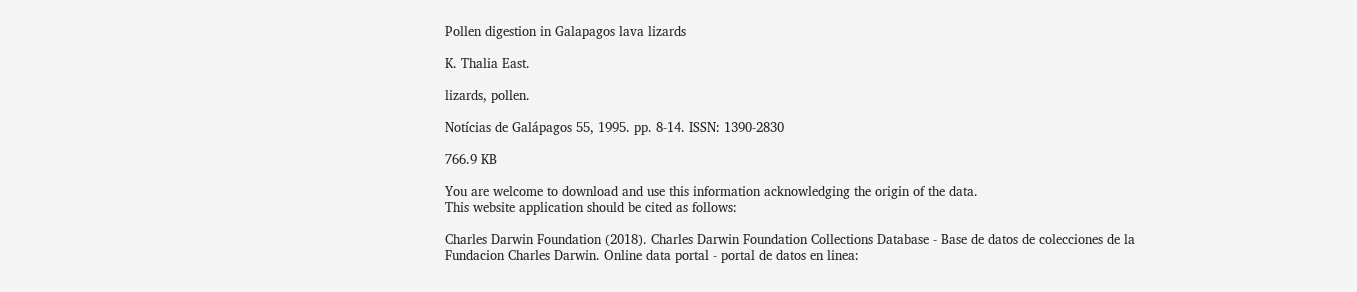Pollen digestion in Galapagos lava lizards

K. Thalia East.

lizards, pollen.

Notícias de Galápagos 55, 1995. pp. 8-14. ISSN: 1390-2830

766.9 KB

You are welcome to download and use this information acknowledging the origin of the data.
This website application should be cited as follows:

Charles Darwin Foundation (2018). Charles Darwin Foundation Collections Database - Base de datos de colecciones de la Fundacion Charles Darwin. Online data portal - portal de datos en linea: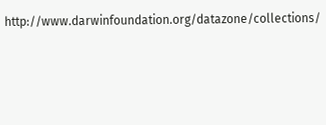http://www.darwinfoundation.org/datazone/collections/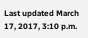Last updated March 17, 2017, 3:10 p.m.